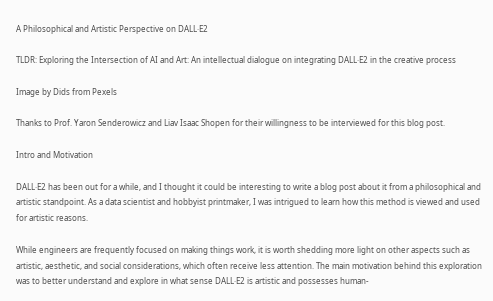A Philosophical and Artistic Perspective on DALL·E2

TLDR: Exploring the Intersection of AI and Art: An intellectual dialogue on integrating DALL·E2 in the creative process

Image by Dids from Pexels

Thanks to Prof. Yaron Senderowicz and Liav Isaac Shopen for their willingness to be interviewed for this blog post.

Intro and Motivation

DALL·E2 has been out for a while, and I thought it could be interesting to write a blog post about it from a philosophical and artistic standpoint. As a data scientist and hobbyist printmaker, I was intrigued to learn how this method is viewed and used for artistic reasons.

While engineers are frequently focused on making things work, it is worth shedding more light on other aspects such as artistic, aesthetic, and social considerations, which often receive less attention. The main motivation behind this exploration was to better understand and explore in what sense DALL·E2 is artistic and possesses human-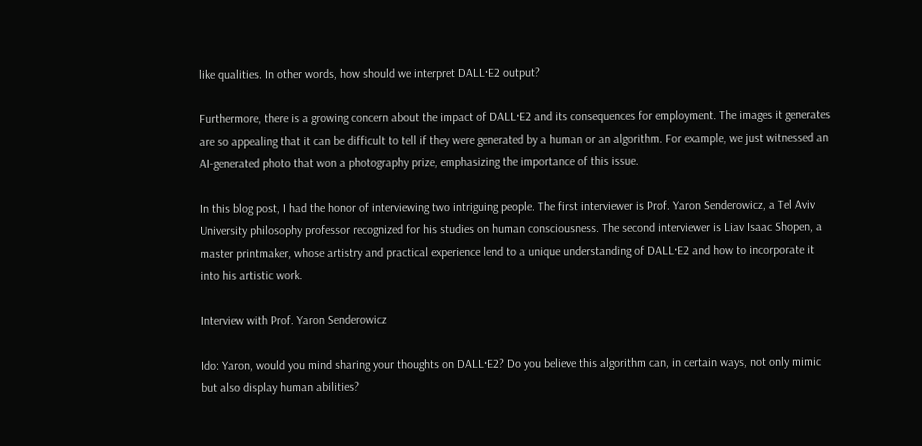like qualities. In other words, how should we interpret DALL·E2 output?

Furthermore, there is a growing concern about the impact of DALL·E2 and its consequences for employment. The images it generates are so appealing that it can be difficult to tell if they were generated by a human or an algorithm. For example, we just witnessed an AI-generated photo that won a photography prize, emphasizing the importance of this issue.

In this blog post, I had the honor of interviewing two intriguing people. The first interviewer is Prof. Yaron Senderowicz, a Tel Aviv University philosophy professor recognized for his studies on human consciousness. The second interviewer is Liav Isaac Shopen, a master printmaker, whose artistry and practical experience lend to a unique understanding of DALL·E2 and how to incorporate it into his artistic work.

Interview with Prof. Yaron Senderowicz

Ido: Yaron, would you mind sharing your thoughts on DALL·E2? Do you believe this algorithm can, in certain ways, not only mimic but also display human abilities?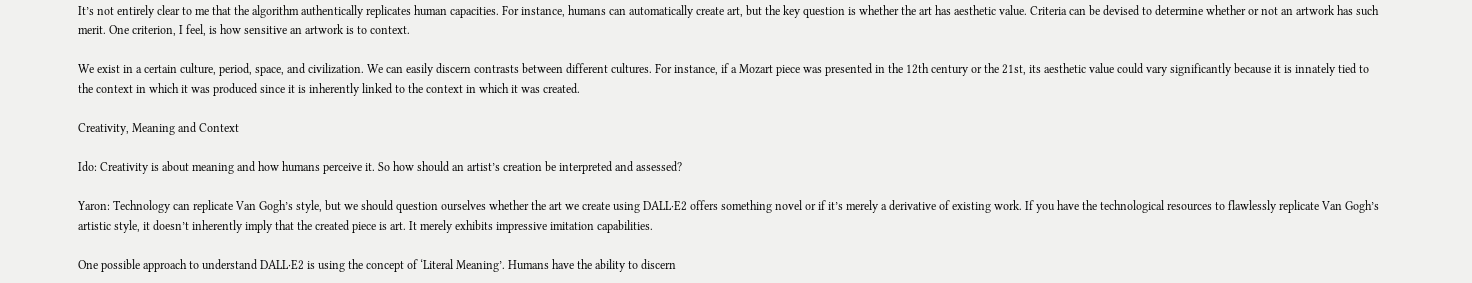It’s not entirely clear to me that the algorithm authentically replicates human capacities. For instance, humans can automatically create art, but the key question is whether the art has aesthetic value. Criteria can be devised to determine whether or not an artwork has such merit. One criterion, I feel, is how sensitive an artwork is to context.

We exist in a certain culture, period, space, and civilization. We can easily discern contrasts between different cultures. For instance, if a Mozart piece was presented in the 12th century or the 21st, its aesthetic value could vary significantly because it is innately tied to the context in which it was produced since it is inherently linked to the context in which it was created.

Creativity, Meaning and Context

Ido: Creativity is about meaning and how humans perceive it. So how should an artist’s creation be interpreted and assessed?

Yaron: Technology can replicate Van Gogh’s style, but we should question ourselves whether the art we create using DALL·E2 offers something novel or if it’s merely a derivative of existing work. If you have the technological resources to flawlessly replicate Van Gogh’s artistic style, it doesn’t inherently imply that the created piece is art. It merely exhibits impressive imitation capabilities.

One possible approach to understand DALL·E2 is using the concept of ‘Literal Meaning’. Humans have the ability to discern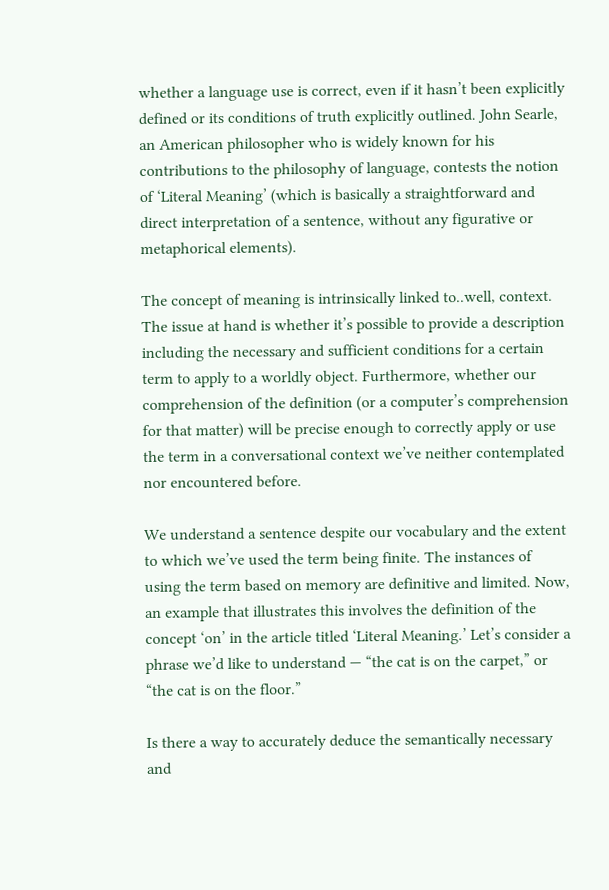whether a language use is correct, even if it hasn’t been explicitly defined or its conditions of truth explicitly outlined. John Searle, an American philosopher who is widely known for his contributions to the philosophy of language, contests the notion of ‘Literal Meaning’ (which is basically a straightforward and direct interpretation of a sentence, without any figurative or metaphorical elements).

The concept of meaning is intrinsically linked to..well, context. The issue at hand is whether it’s possible to provide a description including the necessary and sufficient conditions for a certain term to apply to a worldly object. Furthermore, whether our comprehension of the definition (or a computer’s comprehension for that matter) will be precise enough to correctly apply or use the term in a conversational context we’ve neither contemplated nor encountered before.

We understand a sentence despite our vocabulary and the extent to which we’ve used the term being finite. The instances of using the term based on memory are definitive and limited. Now, an example that illustrates this involves the definition of the concept ‘on’ in the article titled ‘Literal Meaning.’ Let’s consider a phrase we’d like to understand — “the cat is on the carpet,” or “the cat is on the floor.”

Is there a way to accurately deduce the semantically necessary and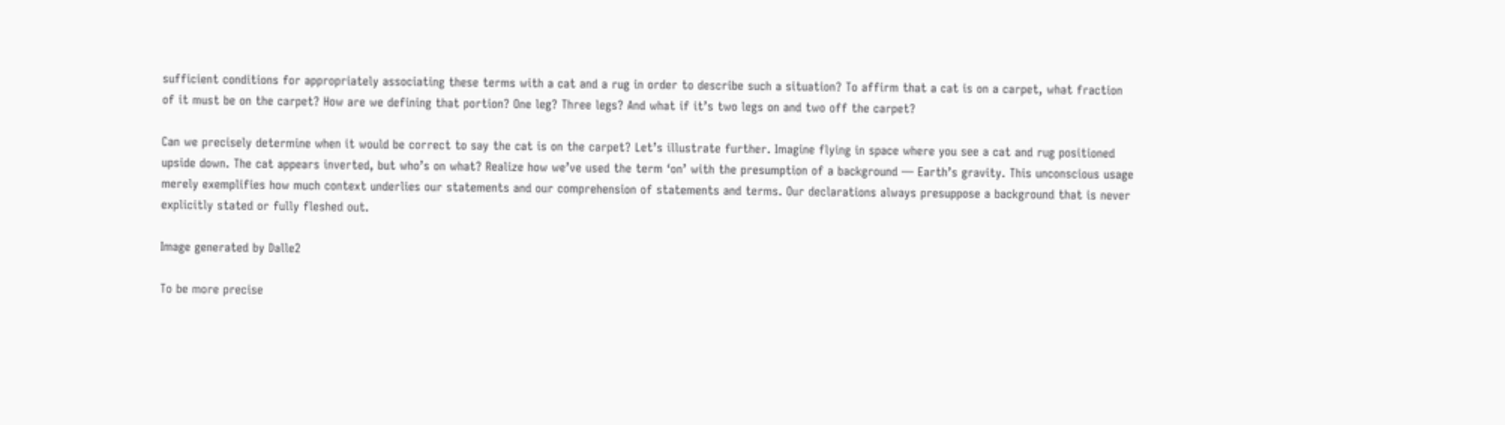sufficient conditions for appropriately associating these terms with a cat and a rug in order to describe such a situation? To affirm that a cat is on a carpet, what fraction of it must be on the carpet? How are we defining that portion? One leg? Three legs? And what if it’s two legs on and two off the carpet?

Can we precisely determine when it would be correct to say the cat is on the carpet? Let’s illustrate further. Imagine flying in space where you see a cat and rug positioned upside down. The cat appears inverted, but who’s on what? Realize how we’ve used the term ‘on’ with the presumption of a background — Earth’s gravity. This unconscious usage merely exemplifies how much context underlies our statements and our comprehension of statements and terms. Our declarations always presuppose a background that is never explicitly stated or fully fleshed out.

Image generated by Dalle2

To be more precise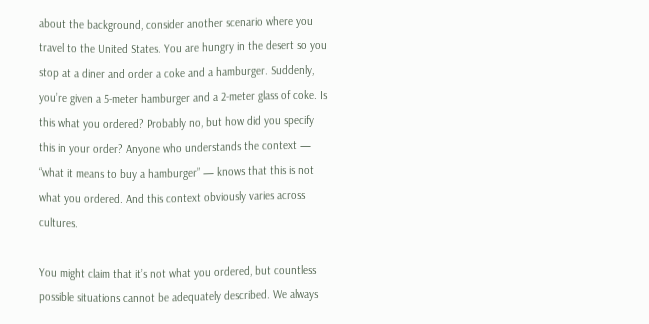about the background, consider another scenario where you travel to the United States. You are hungry in the desert so you stop at a diner and order a coke and a hamburger. Suddenly, you’re given a 5-meter hamburger and a 2-meter glass of coke. Is this what you ordered? Probably no, but how did you specify this in your order? Anyone who understands the context — “what it means to buy a hamburger” — knows that this is not what you ordered. And this context obviously varies across cultures.

You might claim that it’s not what you ordered, but countless possible situations cannot be adequately described. We always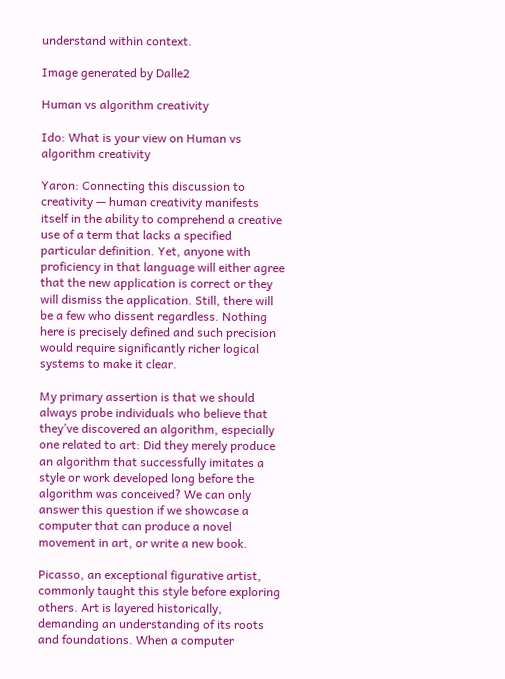understand within context.

Image generated by Dalle2

Human vs algorithm creativity

Ido: What is your view on Human vs algorithm creativity

Yaron: Connecting this discussion to creativity — human creativity manifests itself in the ability to comprehend a creative use of a term that lacks a specified particular definition. Yet, anyone with proficiency in that language will either agree that the new application is correct or they will dismiss the application. Still, there will be a few who dissent regardless. Nothing here is precisely defined and such precision would require significantly richer logical systems to make it clear.

My primary assertion is that we should always probe individuals who believe that they’ve discovered an algorithm, especially one related to art: Did they merely produce an algorithm that successfully imitates a style or work developed long before the algorithm was conceived? We can only answer this question if we showcase a computer that can produce a novel movement in art, or write a new book.

Picasso, an exceptional figurative artist, commonly taught this style before exploring others. Art is layered historically, demanding an understanding of its roots and foundations. When a computer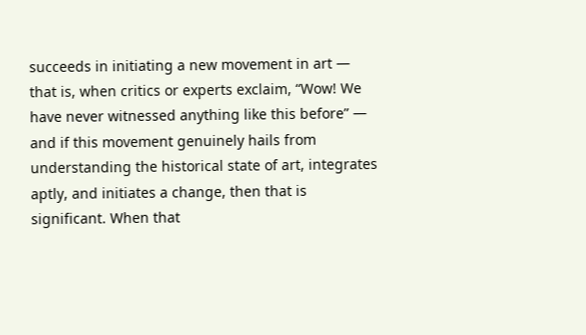succeeds in initiating a new movement in art — that is, when critics or experts exclaim, “Wow! We have never witnessed anything like this before” — and if this movement genuinely hails from understanding the historical state of art, integrates aptly, and initiates a change, then that is significant. When that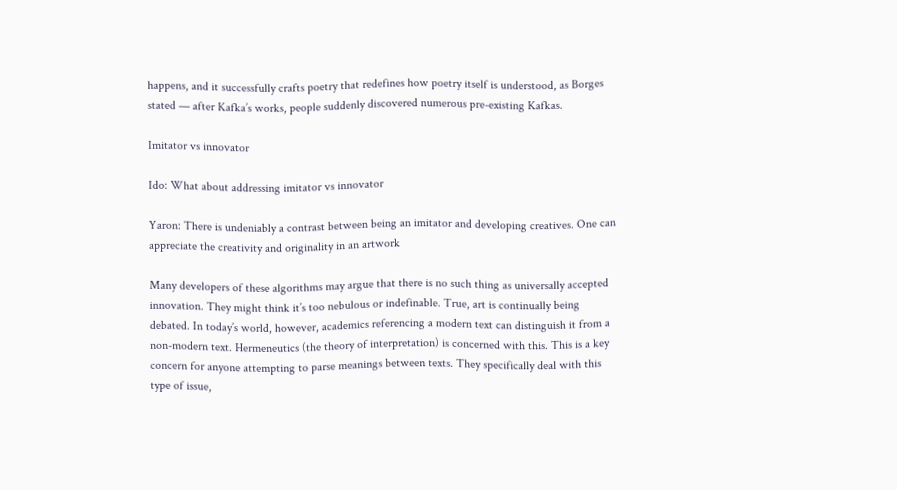happens, and it successfully crafts poetry that redefines how poetry itself is understood, as Borges stated — after Kafka’s works, people suddenly discovered numerous pre-existing Kafkas.

Imitator vs innovator

Ido: What about addressing imitator vs innovator

Yaron: There is undeniably a contrast between being an imitator and developing creatives. One can appreciate the creativity and originality in an artwork

Many developers of these algorithms may argue that there is no such thing as universally accepted innovation. They might think it’s too nebulous or indefinable. True, art is continually being debated. In today’s world, however, academics referencing a modern text can distinguish it from a non-modern text. Hermeneutics (the theory of interpretation) is concerned with this. This is a key concern for anyone attempting to parse meanings between texts. They specifically deal with this type of issue,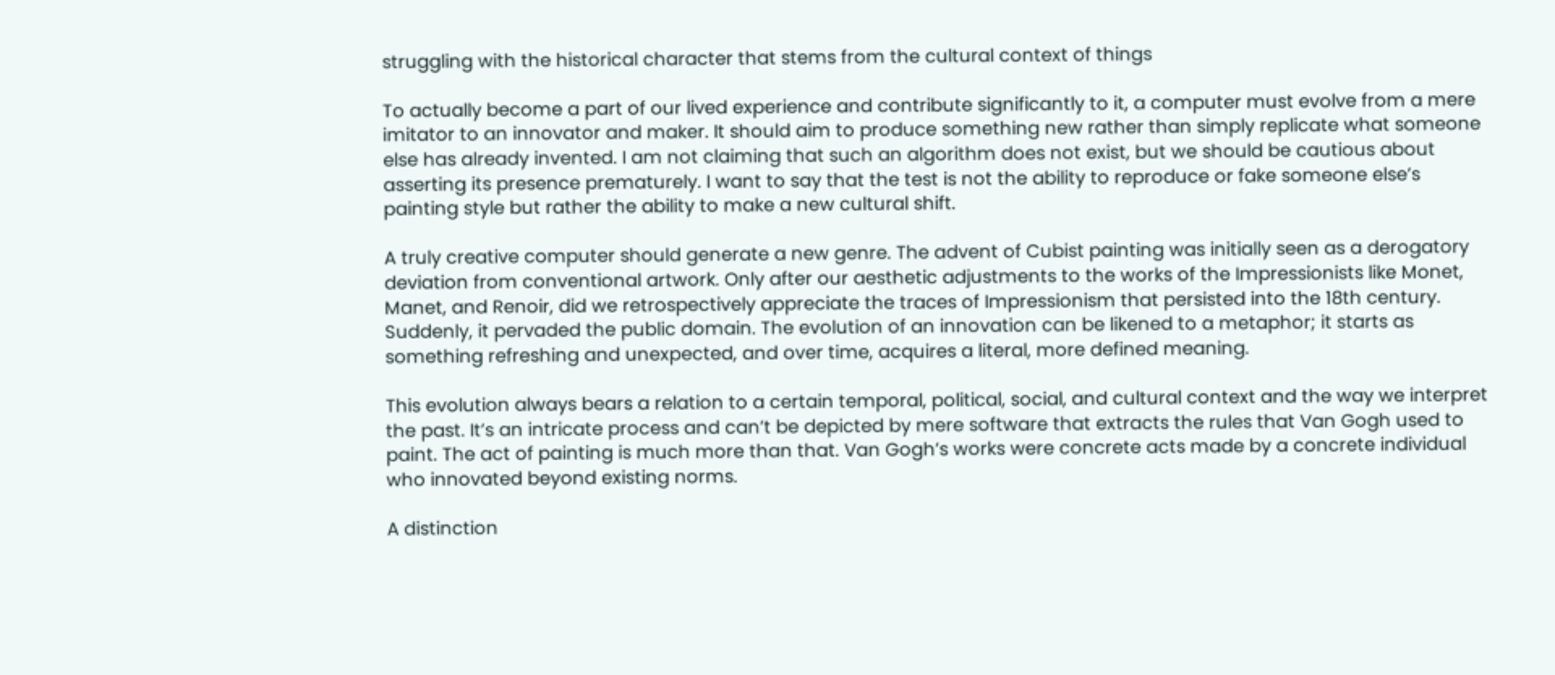struggling with the historical character that stems from the cultural context of things

To actually become a part of our lived experience and contribute significantly to it, a computer must evolve from a mere imitator to an innovator and maker. It should aim to produce something new rather than simply replicate what someone else has already invented. I am not claiming that such an algorithm does not exist, but we should be cautious about asserting its presence prematurely. I want to say that the test is not the ability to reproduce or fake someone else’s painting style but rather the ability to make a new cultural shift.

A truly creative computer should generate a new genre. The advent of Cubist painting was initially seen as a derogatory deviation from conventional artwork. Only after our aesthetic adjustments to the works of the Impressionists like Monet, Manet, and Renoir, did we retrospectively appreciate the traces of Impressionism that persisted into the 18th century. Suddenly, it pervaded the public domain. The evolution of an innovation can be likened to a metaphor; it starts as something refreshing and unexpected, and over time, acquires a literal, more defined meaning.

This evolution always bears a relation to a certain temporal, political, social, and cultural context and the way we interpret the past. It’s an intricate process and can’t be depicted by mere software that extracts the rules that Van Gogh used to paint. The act of painting is much more than that. Van Gogh’s works were concrete acts made by a concrete individual who innovated beyond existing norms.

A distinction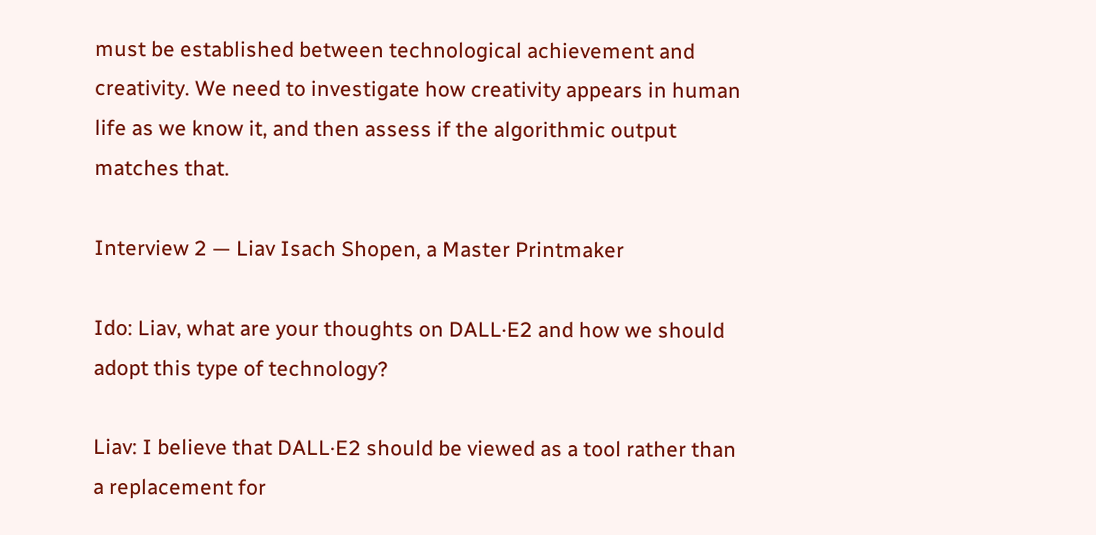must be established between technological achievement and creativity. We need to investigate how creativity appears in human life as we know it, and then assess if the algorithmic output matches that.

Interview 2 — Liav Isach Shopen, a Master Printmaker

Ido: Liav, what are your thoughts on DALL·E2 and how we should adopt this type of technology?

Liav: I believe that DALL·E2 should be viewed as a tool rather than a replacement for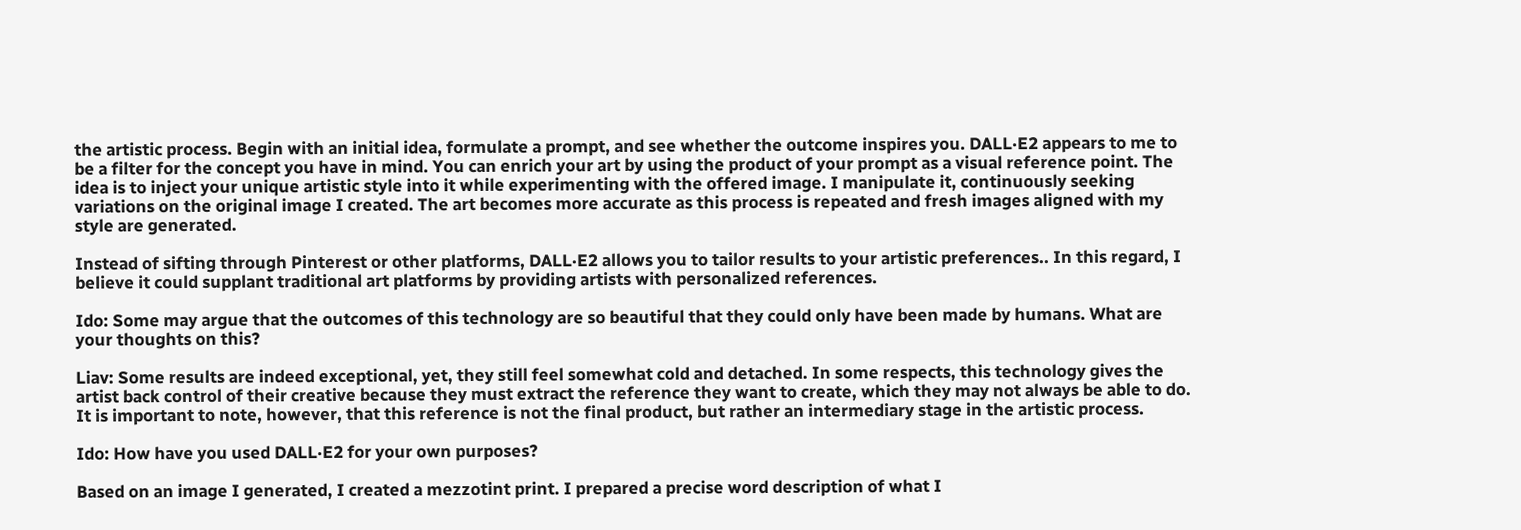the artistic process. Begin with an initial idea, formulate a prompt, and see whether the outcome inspires you. DALL·E2 appears to me to be a filter for the concept you have in mind. You can enrich your art by using the product of your prompt as a visual reference point. The idea is to inject your unique artistic style into it while experimenting with the offered image. I manipulate it, continuously seeking variations on the original image I created. The art becomes more accurate as this process is repeated and fresh images aligned with my style are generated.

Instead of sifting through Pinterest or other platforms, DALL·E2 allows you to tailor results to your artistic preferences.. In this regard, I believe it could supplant traditional art platforms by providing artists with personalized references.

Ido: Some may argue that the outcomes of this technology are so beautiful that they could only have been made by humans. What are your thoughts on this?

Liav: Some results are indeed exceptional, yet, they still feel somewhat cold and detached. In some respects, this technology gives the artist back control of their creative because they must extract the reference they want to create, which they may not always be able to do. It is important to note, however, that this reference is not the final product, but rather an intermediary stage in the artistic process.

Ido: How have you used DALL·E2 for your own purposes?

Based on an image I generated, I created a mezzotint print. I prepared a precise word description of what I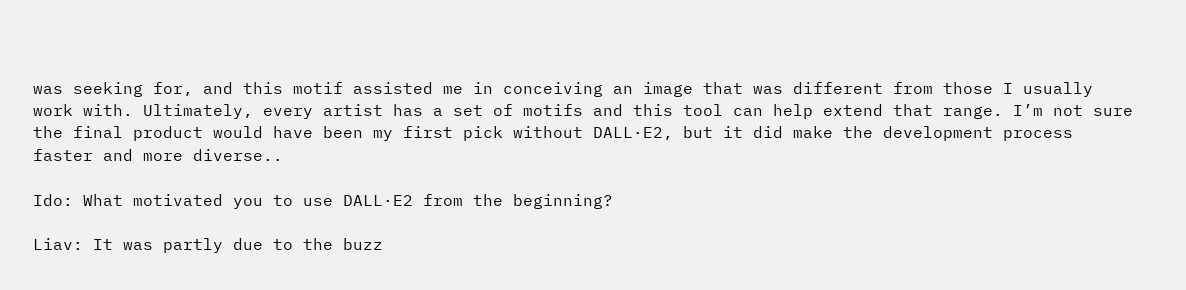was seeking for, and this motif assisted me in conceiving an image that was different from those I usually work with. Ultimately, every artist has a set of motifs and this tool can help extend that range. I’m not sure the final product would have been my first pick without DALL·E2, but it did make the development process faster and more diverse..

Ido: What motivated you to use DALL·E2 from the beginning?

Liav: It was partly due to the buzz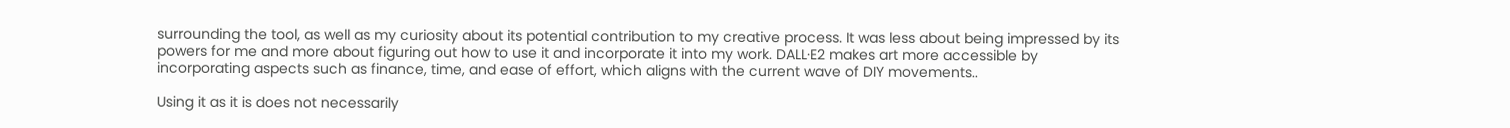surrounding the tool, as well as my curiosity about its potential contribution to my creative process. It was less about being impressed by its powers for me and more about figuring out how to use it and incorporate it into my work. DALL·E2 makes art more accessible by incorporating aspects such as finance, time, and ease of effort, which aligns with the current wave of DIY movements..

Using it as it is does not necessarily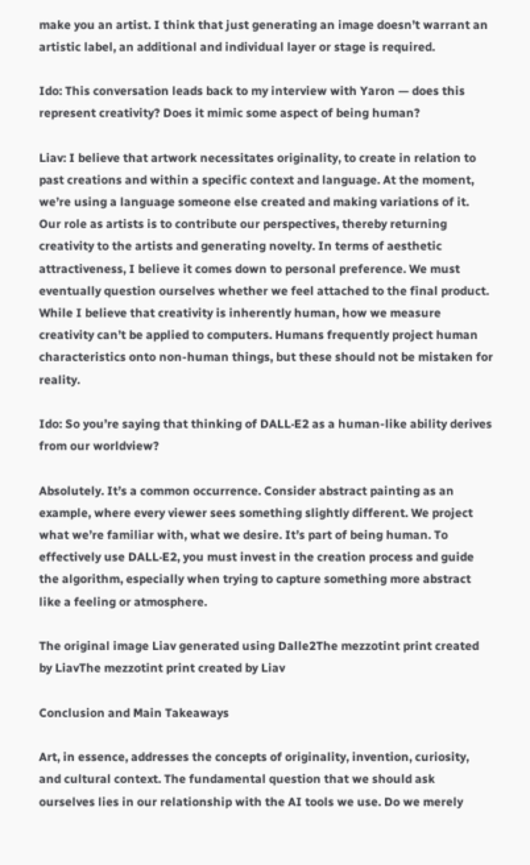make you an artist. I think that just generating an image doesn’t warrant an artistic label, an additional and individual layer or stage is required.

Ido: This conversation leads back to my interview with Yaron — does this represent creativity? Does it mimic some aspect of being human?

Liav: I believe that artwork necessitates originality, to create in relation to past creations and within a specific context and language. At the moment, we’re using a language someone else created and making variations of it. Our role as artists is to contribute our perspectives, thereby returning creativity to the artists and generating novelty. In terms of aesthetic attractiveness, I believe it comes down to personal preference. We must eventually question ourselves whether we feel attached to the final product. While I believe that creativity is inherently human, how we measure creativity can’t be applied to computers. Humans frequently project human characteristics onto non-human things, but these should not be mistaken for reality.

Ido: So you’re saying that thinking of DALL·E2 as a human-like ability derives from our worldview?

Absolutely. It’s a common occurrence. Consider abstract painting as an example, where every viewer sees something slightly different. We project what we’re familiar with, what we desire. It’s part of being human. To effectively use DALL·E2, you must invest in the creation process and guide the algorithm, especially when trying to capture something more abstract like a feeling or atmosphere.

The original image Liav generated using Dalle2The mezzotint print created by LiavThe mezzotint print created by Liav

Conclusion and Main Takeaways

Art, in essence, addresses the concepts of originality, invention, curiosity, and cultural context. The fundamental question that we should ask ourselves lies in our relationship with the AI tools we use. Do we merely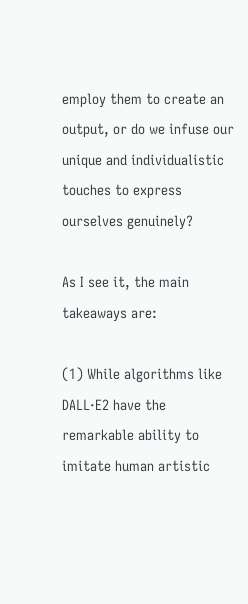employ them to create an output, or do we infuse our unique and individualistic touches to express ourselves genuinely?

As I see it, the main takeaways are:

(1) While algorithms like DALL·E2 have the remarkable ability to imitate human artistic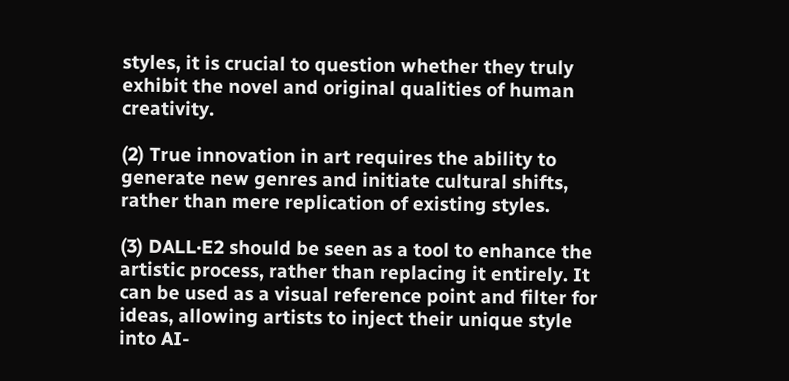styles, it is crucial to question whether they truly exhibit the novel and original qualities of human creativity.

(2) True innovation in art requires the ability to generate new genres and initiate cultural shifts, rather than mere replication of existing styles.

(3) DALL·E2 should be seen as a tool to enhance the artistic process, rather than replacing it entirely. It can be used as a visual reference point and filter for ideas, allowing artists to inject their unique style into AI-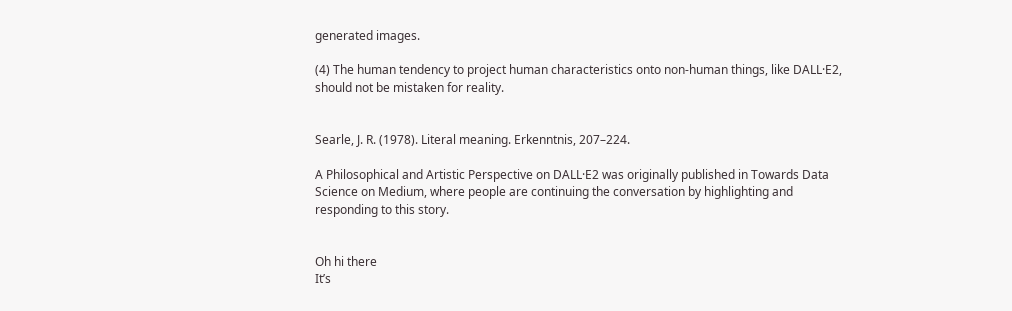generated images.

(4) The human tendency to project human characteristics onto non-human things, like DALL·E2, should not be mistaken for reality.


Searle, J. R. (1978). Literal meaning. Erkenntnis, 207–224.

A Philosophical and Artistic Perspective on DALL·E2 was originally published in Towards Data Science on Medium, where people are continuing the conversation by highlighting and responding to this story.


Oh hi there
It’s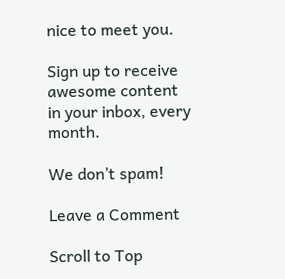nice to meet you.

Sign up to receive awesome content in your inbox, every month.

We don’t spam!

Leave a Comment

Scroll to Top